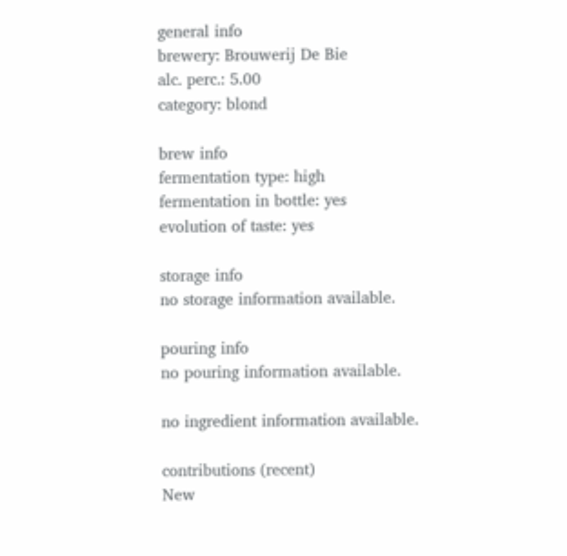general info
brewery: Brouwerij De Bie
alc. perc.: 5.00
category: blond

brew info
fermentation type: high
fermentation in bottle: yes
evolution of taste: yes

storage info
no storage information available.

pouring info
no pouring information available.

no ingredient information available.

contributions (recent)
New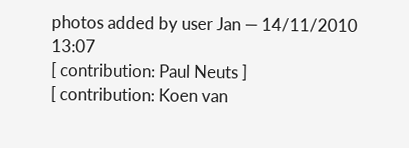photos added by user Jan — 14/11/2010 13:07
[ contribution: Paul Neuts ]
[ contribution: Koen van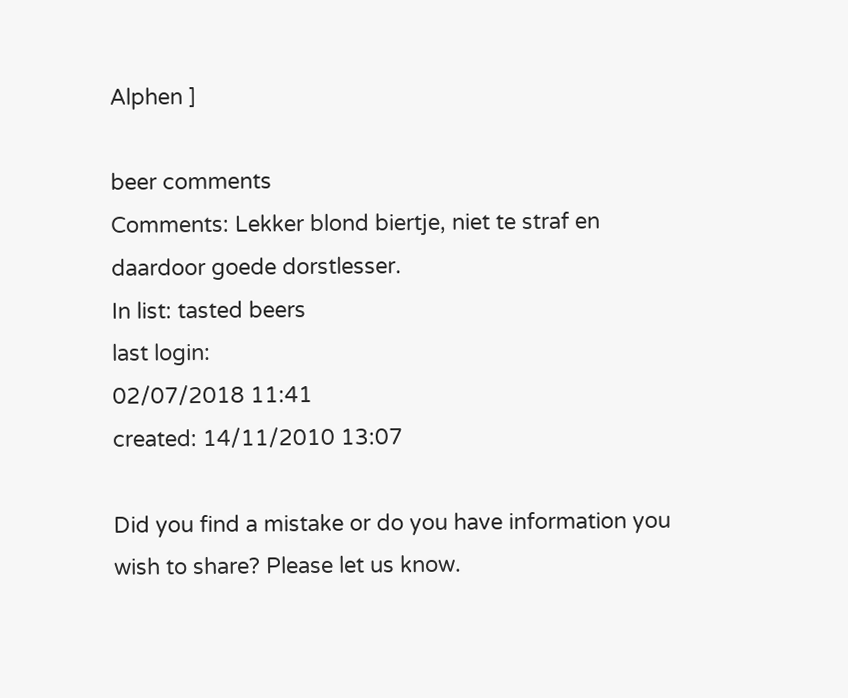Alphen ]

beer comments
Comments: Lekker blond biertje, niet te straf en daardoor goede dorstlesser.
In list: tasted beers
last login:
02/07/2018 11:41
created: 14/11/2010 13:07

Did you find a mistake or do you have information you wish to share? Please let us know.